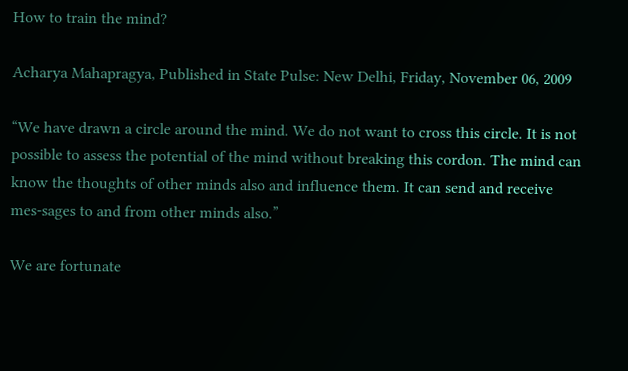How to train the mind?

Acharya Mahapragya, Published in State Pulse: New Delhi, Friday, November 06, 2009

“We have drawn a circle around the mind. We do not want to cross this circle. It is not possible to assess the potential of the mind without breaking this cordon. The mind can know the thoughts of other minds also and influence them. It can send and receive mes-sages to and from other minds also.”

We are fortunate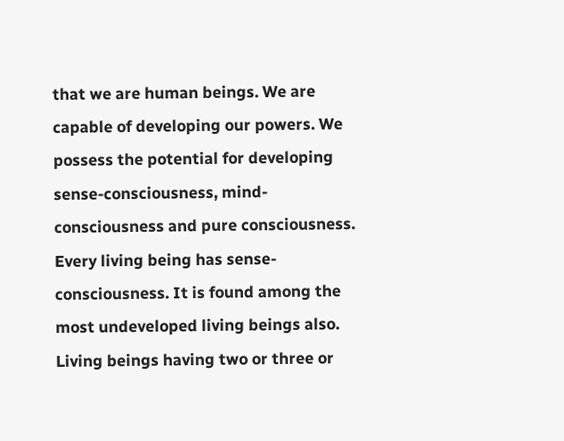that we are human beings. We are capable of developing our powers. We possess the potential for developing sense-consciousness, mind-consciousness and pure consciousness. Every living being has sense-consciousness. It is found among the most undeveloped living beings also. Living beings having two or three or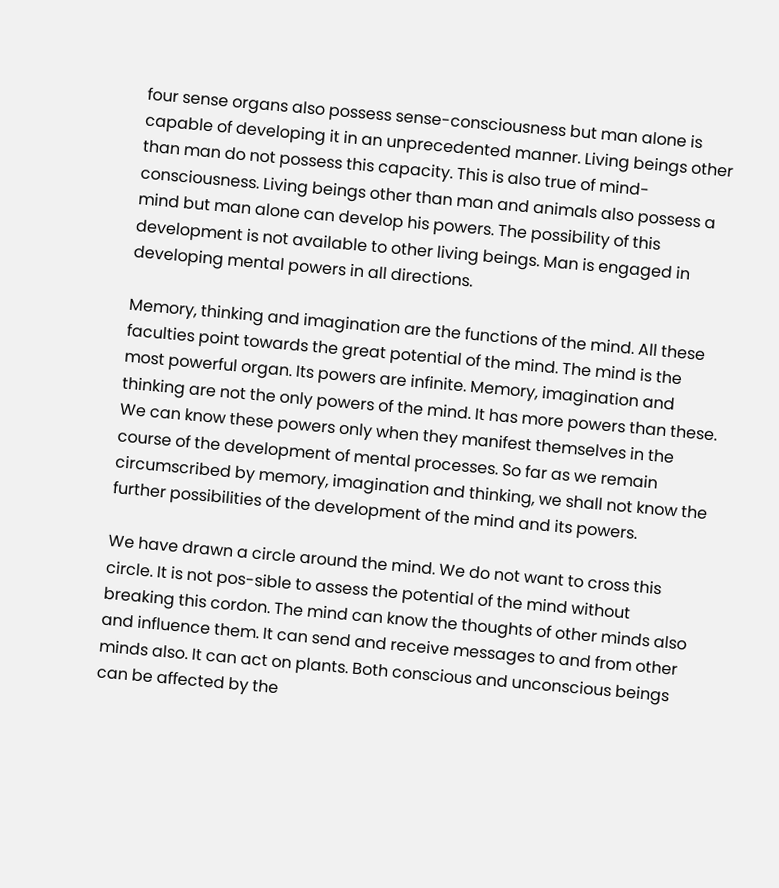four sense organs also possess sense-consciousness but man alone is capable of developing it in an unprecedented manner. Living beings other than man do not possess this capacity. This is also true of mind-consciousness. Living beings other than man and animals also possess a mind but man alone can develop his powers. The possibility of this development is not available to other living beings. Man is engaged in developing mental powers in all directions.

Memory, thinking and imagination are the functions of the mind. All these faculties point towards the great potential of the mind. The mind is the most powerful organ. Its powers are infinite. Memory, imagination and thinking are not the only powers of the mind. It has more powers than these. We can know these powers only when they manifest themselves in the course of the development of mental processes. So far as we remain circumscribed by memory, imagination and thinking, we shall not know the further possibilities of the development of the mind and its powers.

We have drawn a circle around the mind. We do not want to cross this circle. It is not pos-sible to assess the potential of the mind without breaking this cordon. The mind can know the thoughts of other minds also and influence them. It can send and receive messages to and from other minds also. It can act on plants. Both conscious and unconscious beings can be affected by the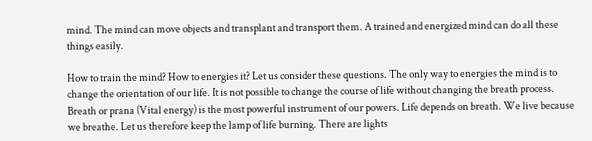mind. The mind can move objects and transplant and transport them. A trained and energized mind can do all these things easily.

How to train the mind? How to energies it? Let us consider these questions. The only way to energies the mind is to change the orientation of our life. It is not possible to change the course of life without changing the breath process. Breath or prana (Vital energy) is the most powerful instrument of our powers. Life depends on breath. We live because we breathe. Let us therefore keep the lamp of life burning. There are lights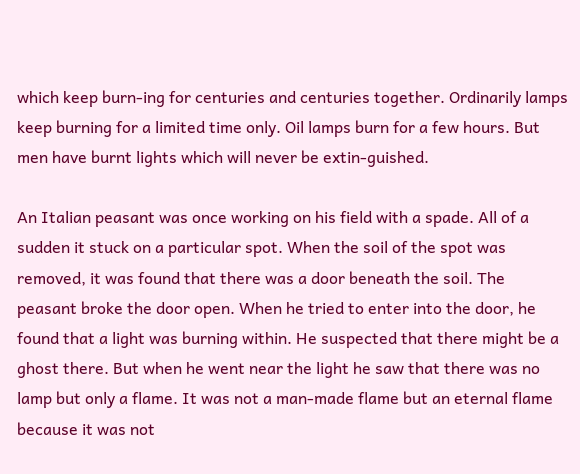which keep burn-ing for centuries and centuries together. Ordinarily lamps keep burning for a limited time only. Oil lamps burn for a few hours. But men have burnt lights which will never be extin-guished.

An Italian peasant was once working on his field with a spade. All of a sudden it stuck on a particular spot. When the soil of the spot was removed, it was found that there was a door beneath the soil. The peasant broke the door open. When he tried to enter into the door, he found that a light was burning within. He suspected that there might be a ghost there. But when he went near the light he saw that there was no lamp but only a flame. It was not a man-made flame but an eternal flame because it was not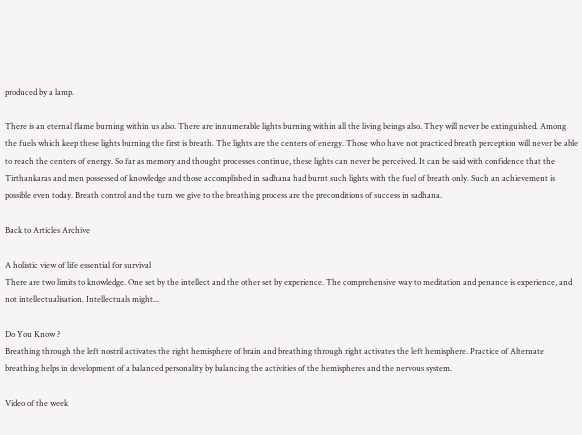produced by a lamp.

There is an eternal flame burning within us also. There are innumerable lights burning within all the living beings also. They will never be extinguished. Among the fuels which keep these lights burning the first is breath. The lights are the centers of energy. Those who have not practiced breath perception will never be able to reach the centers of energy. So far as memory and thought processes continue, these lights can never be perceived. It can be said with confidence that the Tirthankaras and men possessed of knowledge and those accomplished in sadhana had burnt such lights with the fuel of breath only. Such an achievement is possible even today. Breath control and the turn we give to the breathing process are the preconditions of success in sadhana.

Back to Articles Archive

A holistic view of life essential for survival
There are two limits to knowledge. One set by the intellect and the other set by experience. The comprehensive way to meditation and penance is experience, and not intellectualisation. Intellectuals might...

Do You Know ?
Breathing through the left nostril activates the right hemisphere of brain and breathing through right activates the left hemisphere. Practice of Alternate breathing helps in development of a balanced personality by balancing the activities of the hemispheres and the nervous system.

Video of the week